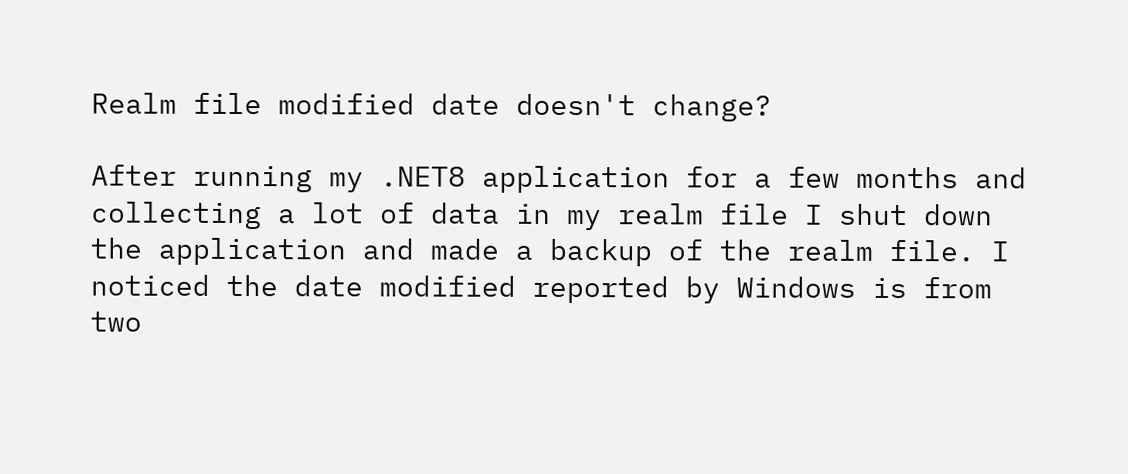Realm file modified date doesn't change?

After running my .NET8 application for a few months and collecting a lot of data in my realm file I shut down the application and made a backup of the realm file. I noticed the date modified reported by Windows is from two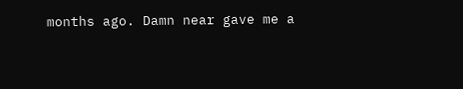months ago. Damn near gave me a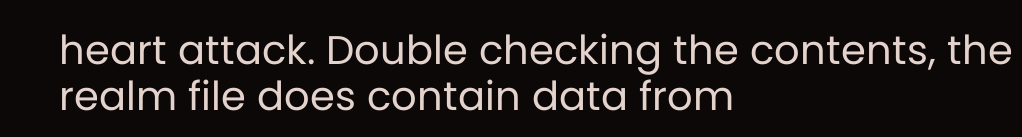heart attack. Double checking the contents, the realm file does contain data from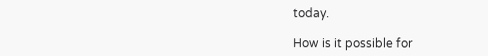today.

How is it possible for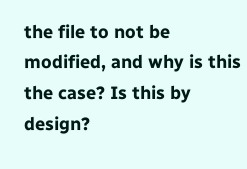the file to not be modified, and why is this the case? Is this by design?